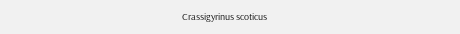Crassigyrinus scoticus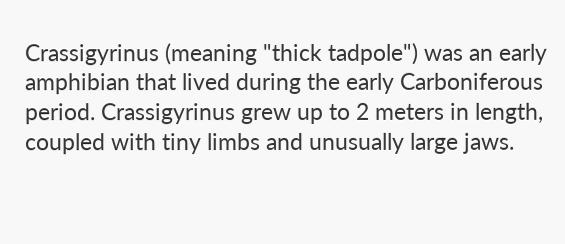Crassigyrinus (meaning "thick tadpole") was an early amphibian that lived during the early Carboniferous period. Crassigyrinus grew up to 2 meters in length, coupled with tiny limbs and unusually large jaws.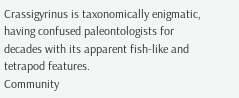Crassigyrinus is taxonomically enigmatic, having confused paleontologists for decades with its apparent fish-like and tetrapod features.
Community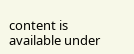content is available under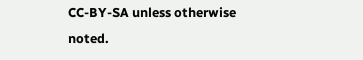CC-BY-SA unless otherwise noted.